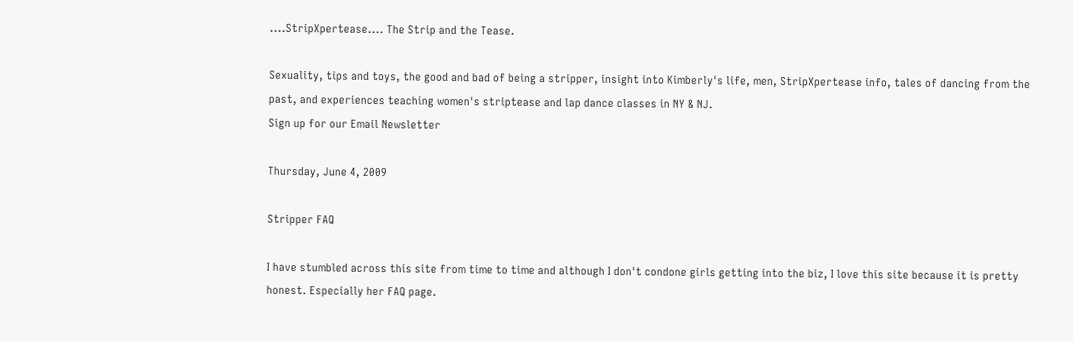....StripXpertease.... The Strip and the Tease.

Sexuality, tips and toys, the good and bad of being a stripper, insight into Kimberly's life, men, StripXpertease info, tales of dancing from the past, and experiences teaching women's striptease and lap dance classes in NY & NJ.
Sign up for our Email Newsletter

Thursday, June 4, 2009

Stripper FAQ

I have stumbled across this site from time to time and although I don't condone girls getting into the biz, I love this site because it is pretty honest. Especially her FAQ page.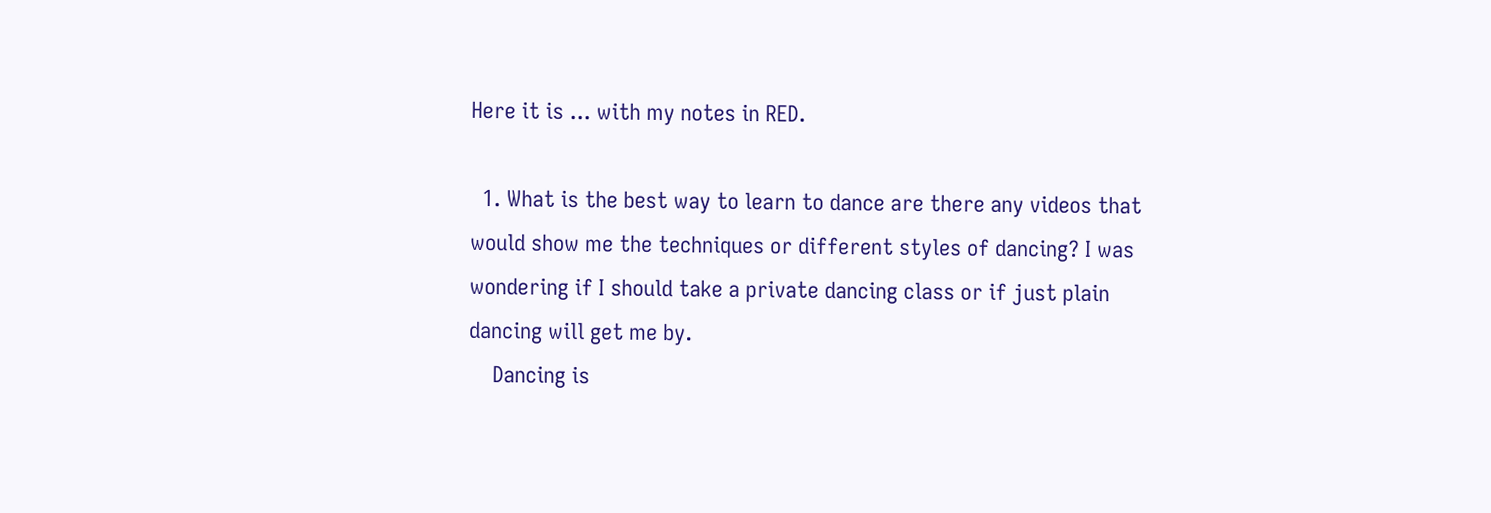Here it is ... with my notes in RED.

  1. What is the best way to learn to dance are there any videos that would show me the techniques or different styles of dancing? I was wondering if I should take a private dancing class or if just plain dancing will get me by.
    Dancing is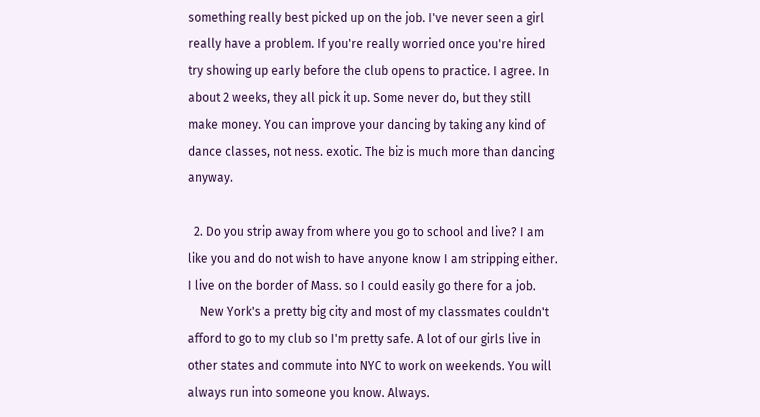something really best picked up on the job. I've never seen a girl really have a problem. If you're really worried once you're hired try showing up early before the club opens to practice. I agree. In about 2 weeks, they all pick it up. Some never do, but they still make money. You can improve your dancing by taking any kind of dance classes, not ness. exotic. The biz is much more than dancing anyway.

  2. Do you strip away from where you go to school and live? I am like you and do not wish to have anyone know I am stripping either. I live on the border of Mass. so I could easily go there for a job.
    New York's a pretty big city and most of my classmates couldn't afford to go to my club so I'm pretty safe. A lot of our girls live in other states and commute into NYC to work on weekends. You will always run into someone you know. Always.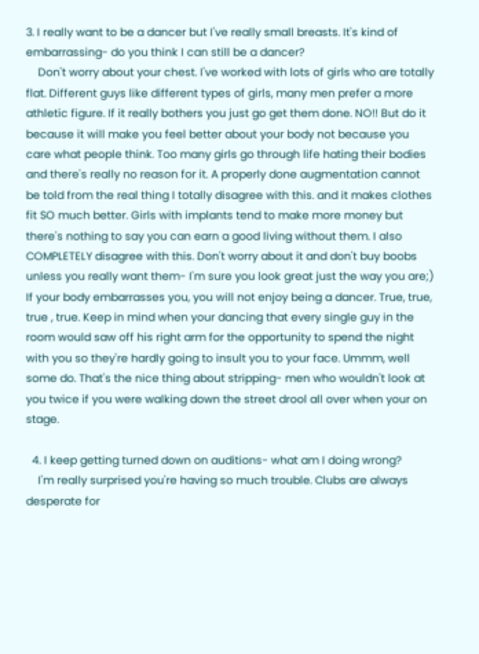3. I really want to be a dancer but I've really small breasts. It's kind of embarrassing- do you think I can still be a dancer?
    Don't worry about your chest. I've worked with lots of girls who are totally flat. Different guys like different types of girls, many men prefer a more athletic figure. If it really bothers you just go get them done. NO!! But do it because it will make you feel better about your body not because you care what people think. Too many girls go through life hating their bodies and there's really no reason for it. A properly done augmentation cannot be told from the real thing I totally disagree with this. and it makes clothes fit SO much better. Girls with implants tend to make more money but there's nothing to say you can earn a good living without them. I also COMPLETELY disagree with this. Don't worry about it and don't buy boobs unless you really want them- I'm sure you look great just the way you are;) If your body embarrasses you, you will not enjoy being a dancer. True, true, true , true. Keep in mind when your dancing that every single guy in the room would saw off his right arm for the opportunity to spend the night with you so they're hardly going to insult you to your face. Ummm, well some do. That's the nice thing about stripping- men who wouldn't look at you twice if you were walking down the street drool all over when your on stage.

  4. I keep getting turned down on auditions- what am I doing wrong?
    I'm really surprised you're having so much trouble. Clubs are always desperate for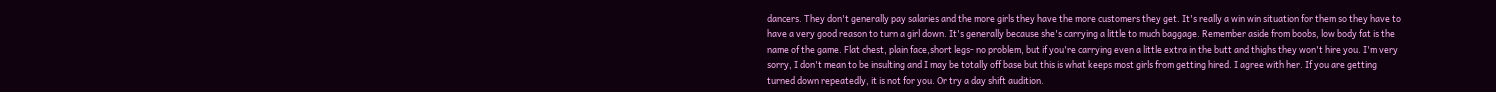dancers. They don't generally pay salaries and the more girls they have the more customers they get. It's really a win win situation for them so they have to have a very good reason to turn a girl down. It's generally because she's carrying a little to much baggage. Remember aside from boobs, low body fat is the name of the game. Flat chest, plain face,short legs- no problem, but if you're carrying even a little extra in the butt and thighs they won't hire you. I'm very sorry, I don't mean to be insulting and I may be totally off base but this is what keeps most girls from getting hired. I agree with her. If you are getting turned down repeatedly, it is not for you. Or try a day shift audition.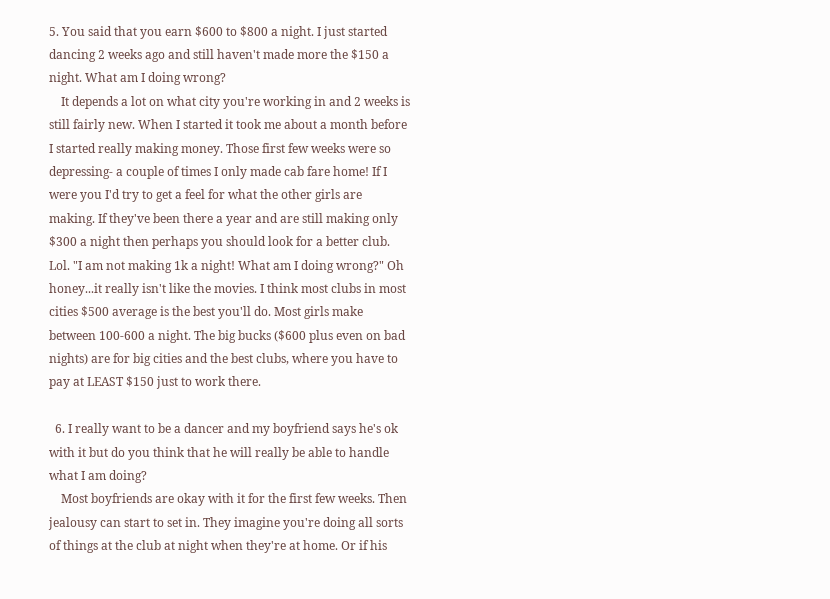5. You said that you earn $600 to $800 a night. I just started dancing 2 weeks ago and still haven't made more the $150 a night. What am I doing wrong?
    It depends a lot on what city you're working in and 2 weeks is still fairly new. When I started it took me about a month before I started really making money. Those first few weeks were so depressing- a couple of times I only made cab fare home! If I were you I'd try to get a feel for what the other girls are making. If they've been there a year and are still making only $300 a night then perhaps you should look for a better club. Lol. "I am not making 1k a night! What am I doing wrong?" Oh honey...it really isn't like the movies. I think most clubs in most cities $500 average is the best you'll do. Most girls make between 100-600 a night. The big bucks ($600 plus even on bad nights) are for big cities and the best clubs, where you have to pay at LEAST $150 just to work there.

  6. I really want to be a dancer and my boyfriend says he's ok with it but do you think that he will really be able to handle what I am doing?
    Most boyfriends are okay with it for the first few weeks. Then jealousy can start to set in. They imagine you're doing all sorts of things at the club at night when they're at home. Or if his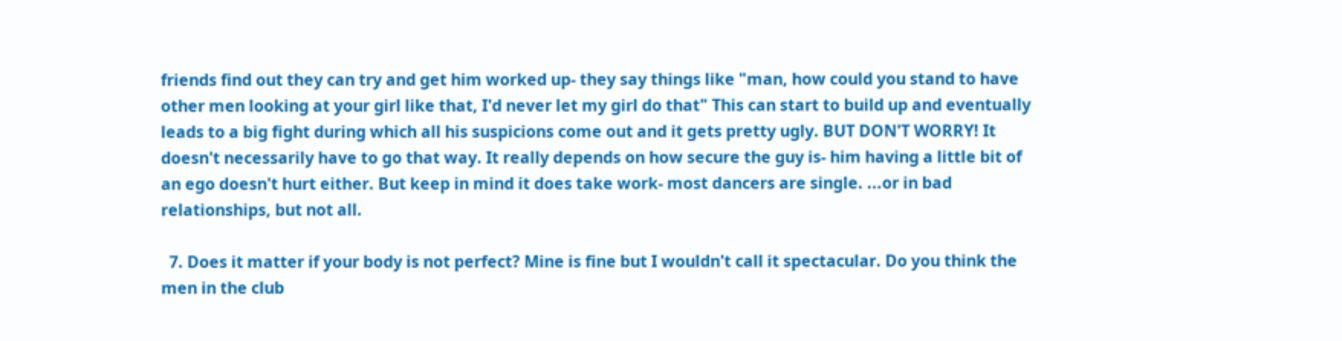friends find out they can try and get him worked up- they say things like "man, how could you stand to have other men looking at your girl like that, I'd never let my girl do that" This can start to build up and eventually leads to a big fight during which all his suspicions come out and it gets pretty ugly. BUT DON'T WORRY! It doesn't necessarily have to go that way. It really depends on how secure the guy is- him having a little bit of an ego doesn't hurt either. But keep in mind it does take work- most dancers are single. ...or in bad relationships, but not all.

  7. Does it matter if your body is not perfect? Mine is fine but I wouldn't call it spectacular. Do you think the men in the club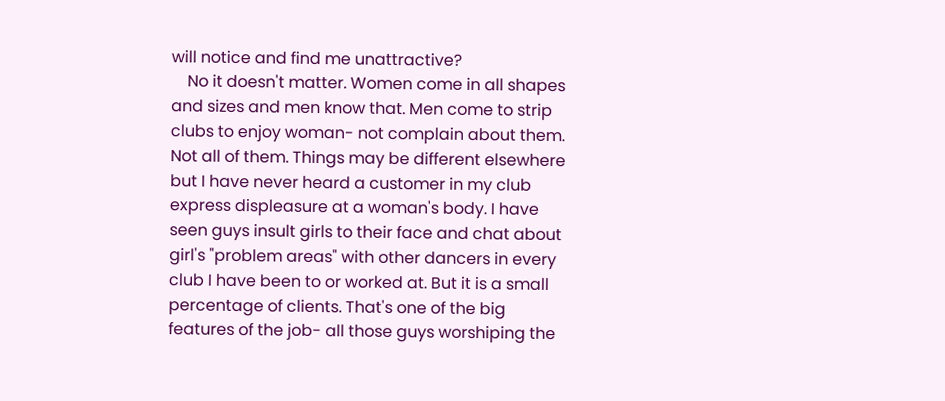will notice and find me unattractive?
    No it doesn't matter. Women come in all shapes and sizes and men know that. Men come to strip clubs to enjoy woman- not complain about them. Not all of them. Things may be different elsewhere but I have never heard a customer in my club express displeasure at a woman's body. I have seen guys insult girls to their face and chat about girl's "problem areas" with other dancers in every club I have been to or worked at. But it is a small percentage of clients. That's one of the big features of the job- all those guys worshiping the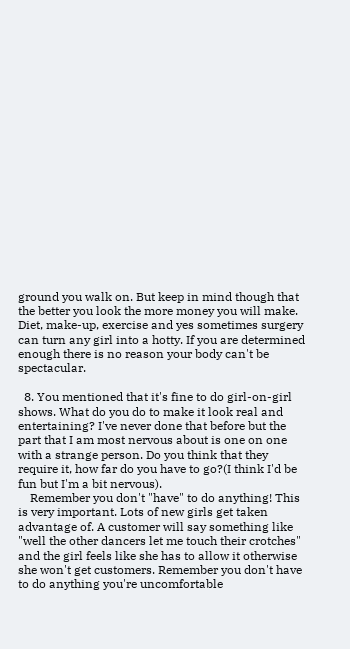ground you walk on. But keep in mind though that the better you look the more money you will make. Diet, make-up, exercise and yes sometimes surgery can turn any girl into a hotty. If you are determined enough there is no reason your body can't be spectacular.

  8. You mentioned that it's fine to do girl-on-girl shows. What do you do to make it look real and entertaining? I've never done that before but the part that I am most nervous about is one on one with a strange person. Do you think that they require it, how far do you have to go?(I think I'd be fun but I'm a bit nervous).
    Remember you don't "have" to do anything! This is very important. Lots of new girls get taken advantage of. A customer will say something like "well the other dancers let me touch their crotches" and the girl feels like she has to allow it otherwise she won't get customers. Remember you don't have to do anything you're uncomfortable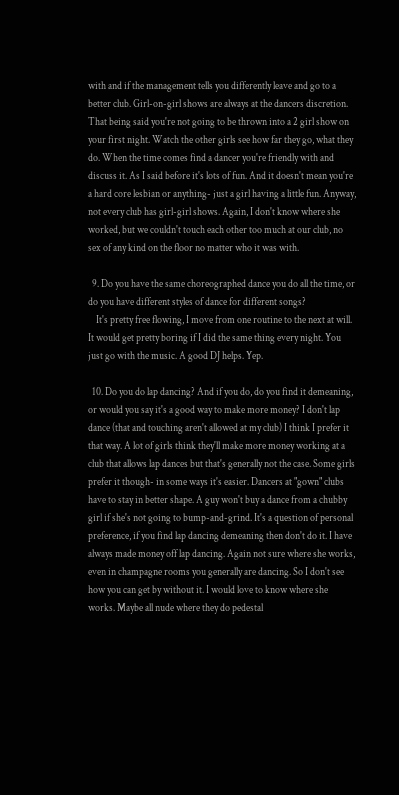with and if the management tells you differently leave and go to a better club. Girl-on-girl shows are always at the dancers discretion. That being said you're not going to be thrown into a 2 girl show on your first night. Watch the other girls see how far they go, what they do. When the time comes find a dancer you're friendly with and discuss it. As I said before it's lots of fun. And it doesn't mean you're a hard core lesbian or anything- just a girl having a little fun. Anyway, not every club has girl-girl shows. Again, I don't know where she worked, but we couldn't touch each other too much at our club, no sex of any kind on the floor no matter who it was with.

  9. Do you have the same choreographed dance you do all the time, or do you have different styles of dance for different songs?
    It's pretty free flowing, I move from one routine to the next at will. It would get pretty boring if I did the same thing every night. You just go with the music. A good DJ helps. Yep.

  10. Do you do lap dancing? And if you do, do you find it demeaning, or would you say it's a good way to make more money? I don't lap dance (that and touching aren't allowed at my club) I think I prefer it that way. A lot of girls think they'll make more money working at a club that allows lap dances but that's generally not the case. Some girls prefer it though- in some ways it's easier. Dancers at "gown" clubs have to stay in better shape. A guy won't buy a dance from a chubby girl if she's not going to bump-and-grind. It's a question of personal preference, if you find lap dancing demeaning then don't do it. I have always made money off lap dancing. Again not sure where she works, even in champagne rooms you generally are dancing. So I don't see how you can get by without it. I would love to know where she works. Maybe all nude where they do pedestal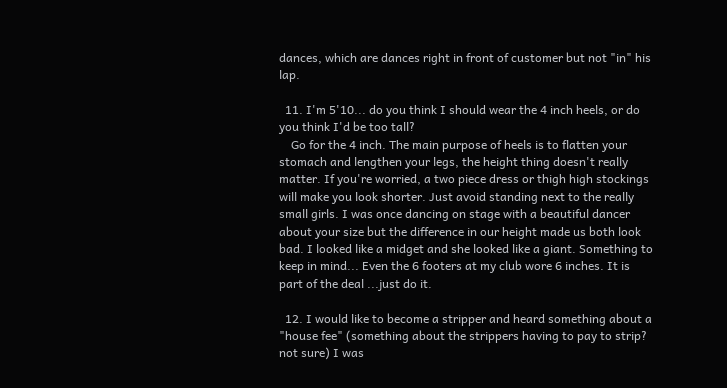dances, which are dances right in front of customer but not "in" his lap.

  11. I'm 5'10... do you think I should wear the 4 inch heels, or do you think I'd be too tall?
    Go for the 4 inch. The main purpose of heels is to flatten your stomach and lengthen your legs, the height thing doesn't really matter. If you're worried, a two piece dress or thigh high stockings will make you look shorter. Just avoid standing next to the really small girls. I was once dancing on stage with a beautiful dancer about your size but the difference in our height made us both look bad. I looked like a midget and she looked like a giant. Something to keep in mind... Even the 6 footers at my club wore 6 inches. It is part of the deal ...just do it.

  12. I would like to become a stripper and heard something about a "house fee" (something about the strippers having to pay to strip? not sure) I was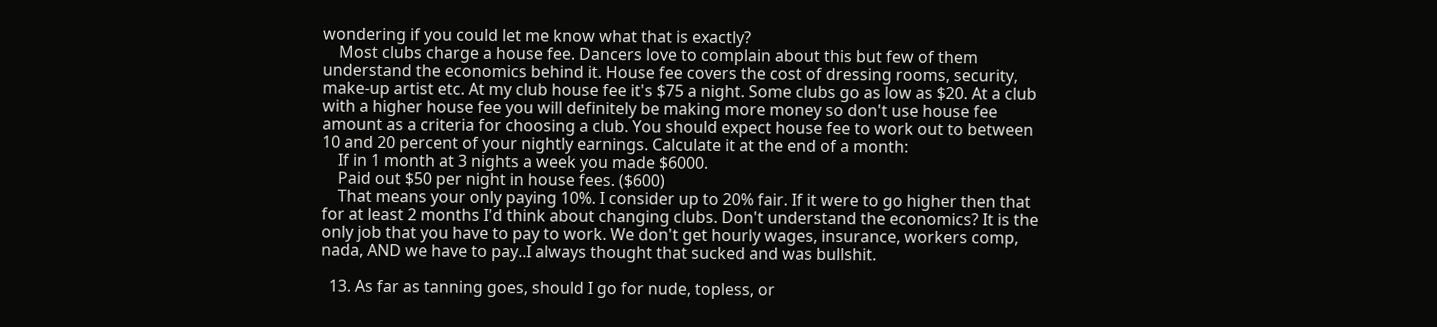wondering if you could let me know what that is exactly?
    Most clubs charge a house fee. Dancers love to complain about this but few of them understand the economics behind it. House fee covers the cost of dressing rooms, security, make-up artist etc. At my club house fee it's $75 a night. Some clubs go as low as $20. At a club with a higher house fee you will definitely be making more money so don't use house fee amount as a criteria for choosing a club. You should expect house fee to work out to between 10 and 20 percent of your nightly earnings. Calculate it at the end of a month:
    If in 1 month at 3 nights a week you made $6000.
    Paid out $50 per night in house fees. ($600)
    That means your only paying 10%. I consider up to 20% fair. If it were to go higher then that for at least 2 months I'd think about changing clubs. Don't understand the economics? It is the only job that you have to pay to work. We don't get hourly wages, insurance, workers comp, nada, AND we have to pay..I always thought that sucked and was bullshit.

  13. As far as tanning goes, should I go for nude, topless, or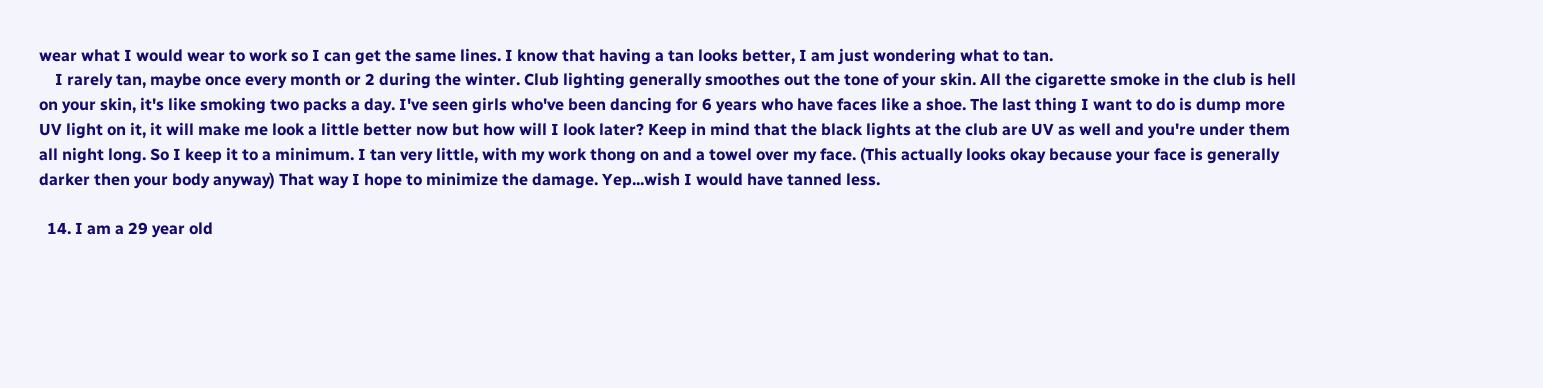wear what I would wear to work so I can get the same lines. I know that having a tan looks better, I am just wondering what to tan.
    I rarely tan, maybe once every month or 2 during the winter. Club lighting generally smoothes out the tone of your skin. All the cigarette smoke in the club is hell on your skin, it's like smoking two packs a day. I've seen girls who've been dancing for 6 years who have faces like a shoe. The last thing I want to do is dump more UV light on it, it will make me look a little better now but how will I look later? Keep in mind that the black lights at the club are UV as well and you're under them all night long. So I keep it to a minimum. I tan very little, with my work thong on and a towel over my face. (This actually looks okay because your face is generally darker then your body anyway) That way I hope to minimize the damage. Yep...wish I would have tanned less.

  14. I am a 29 year old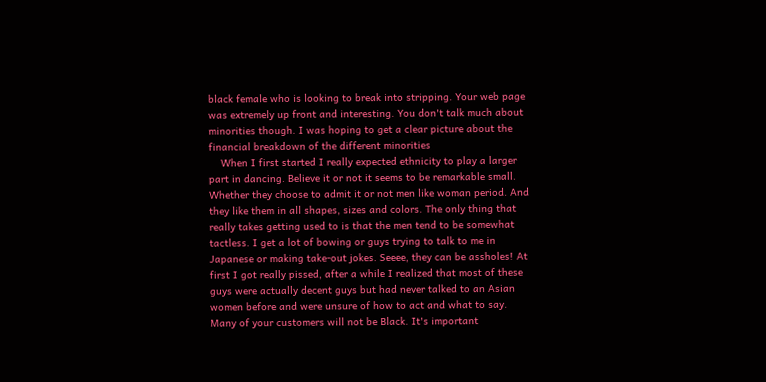black female who is looking to break into stripping. Your web page was extremely up front and interesting. You don't talk much about minorities though. I was hoping to get a clear picture about the financial breakdown of the different minorities
    When I first started I really expected ethnicity to play a larger part in dancing. Believe it or not it seems to be remarkable small. Whether they choose to admit it or not men like woman period. And they like them in all shapes, sizes and colors. The only thing that really takes getting used to is that the men tend to be somewhat tactless. I get a lot of bowing or guys trying to talk to me in Japanese or making take-out jokes. Seeee, they can be assholes! At first I got really pissed, after a while I realized that most of these guys were actually decent guys but had never talked to an Asian women before and were unsure of how to act and what to say. Many of your customers will not be Black. It's important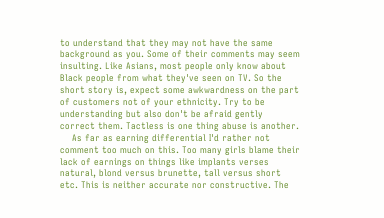to understand that they may not have the same background as you. Some of their comments may seem insulting. Like Asians, most people only know about Black people from what they've seen on TV. So the short story is, expect some awkwardness on the part of customers not of your ethnicity. Try to be understanding but also don't be afraid gently correct them. Tactless is one thing abuse is another.
    As far as earning differential I'd rather not comment too much on this. Too many girls blame their lack of earnings on things like implants verses natural, blond versus brunette, tall versus short etc. This is neither accurate nor constructive. The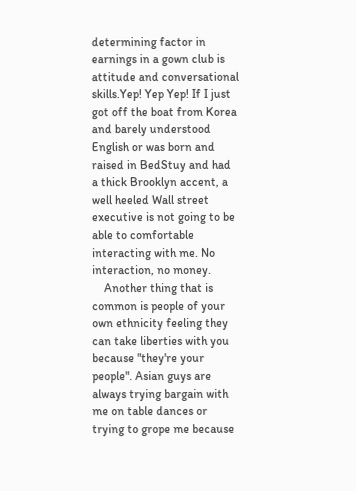determining factor in earnings in a gown club is attitude and conversational skills.Yep! Yep Yep! If I just got off the boat from Korea and barely understood English or was born and raised in BedStuy and had a thick Brooklyn accent, a well heeled Wall street executive is not going to be able to comfortable interacting with me. No interaction, no money.
    Another thing that is common is people of your own ethnicity feeling they can take liberties with you because "they're your people". Asian guys are always trying bargain with me on table dances or trying to grope me because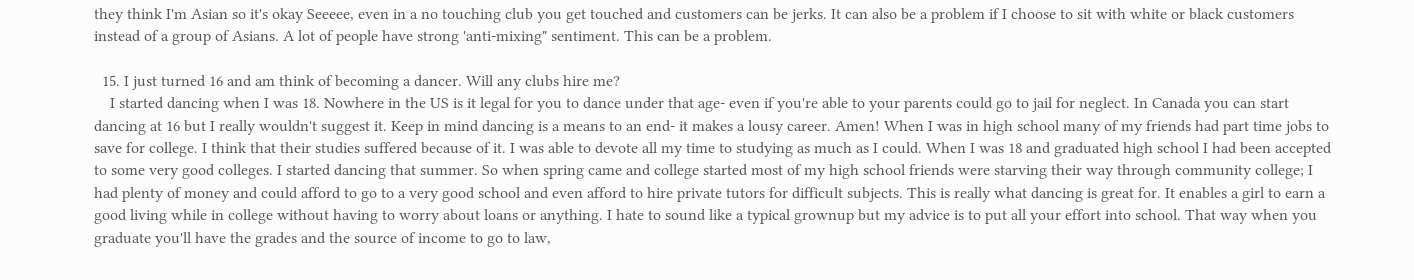they think I'm Asian so it's okay Seeeee, even in a no touching club you get touched and customers can be jerks. It can also be a problem if I choose to sit with white or black customers instead of a group of Asians. A lot of people have strong 'anti-mixing" sentiment. This can be a problem.

  15. I just turned 16 and am think of becoming a dancer. Will any clubs hire me?
    I started dancing when I was 18. Nowhere in the US is it legal for you to dance under that age- even if you're able to your parents could go to jail for neglect. In Canada you can start dancing at 16 but I really wouldn't suggest it. Keep in mind dancing is a means to an end- it makes a lousy career. Amen! When I was in high school many of my friends had part time jobs to save for college. I think that their studies suffered because of it. I was able to devote all my time to studying as much as I could. When I was 18 and graduated high school I had been accepted to some very good colleges. I started dancing that summer. So when spring came and college started most of my high school friends were starving their way through community college; I had plenty of money and could afford to go to a very good school and even afford to hire private tutors for difficult subjects. This is really what dancing is great for. It enables a girl to earn a good living while in college without having to worry about loans or anything. I hate to sound like a typical grownup but my advice is to put all your effort into school. That way when you graduate you'll have the grades and the source of income to go to law,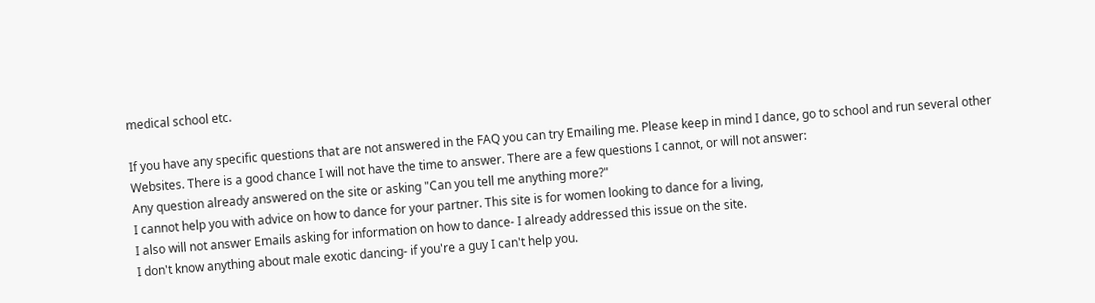medical school etc.

If you have any specific questions that are not answered in the FAQ you can try Emailing me. Please keep in mind I dance, go to school and run several other Websites. There is a good chance I will not have the time to answer. There are a few questions I cannot, or will not answer:
Any question already answered on the site or asking "Can you tell me anything more?"
I cannot help you with advice on how to dance for your partner. This site is for women looking to dance for a living,
I also will not answer Emails asking for information on how to dance- I already addressed this issue on the site.
I don't know anything about male exotic dancing- if you're a guy I can't help you.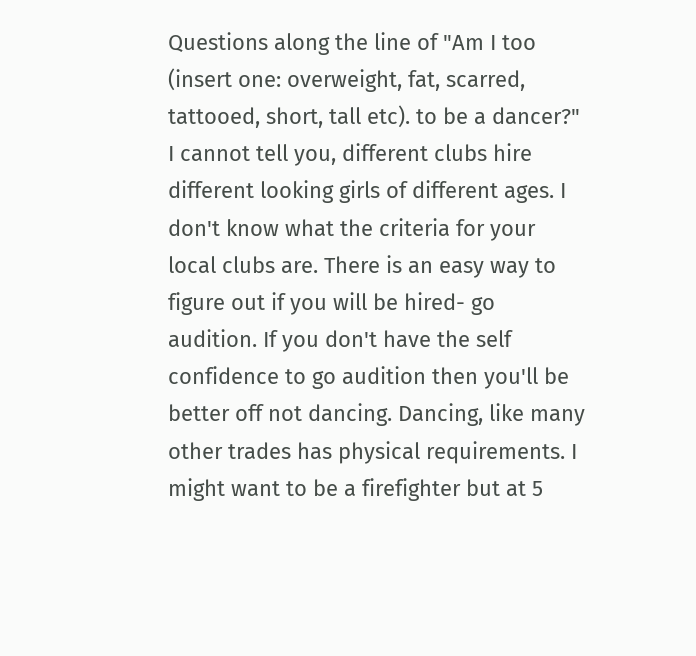Questions along the line of "Am I too (insert one: overweight, fat, scarred, tattooed, short, tall etc). to be a dancer?" I cannot tell you, different clubs hire different looking girls of different ages. I don't know what the criteria for your local clubs are. There is an easy way to figure out if you will be hired- go audition. If you don't have the self confidence to go audition then you'll be better off not dancing. Dancing, like many other trades has physical requirements. I might want to be a firefighter but at 5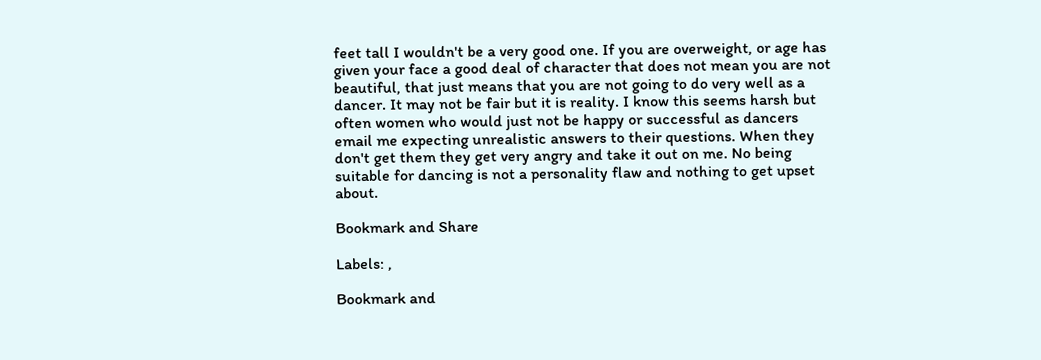feet tall I wouldn't be a very good one. If you are overweight, or age has given your face a good deal of character that does not mean you are not beautiful, that just means that you are not going to do very well as a dancer. It may not be fair but it is reality. I know this seems harsh but often women who would just not be happy or successful as dancers email me expecting unrealistic answers to their questions. When they don't get them they get very angry and take it out on me. No being suitable for dancing is not a personality flaw and nothing to get upset about.

Bookmark and Share

Labels: ,

Bookmark and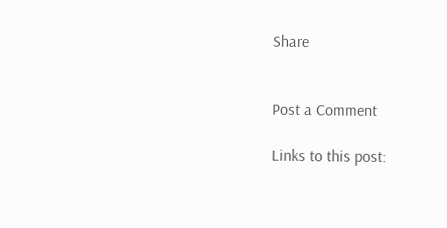Share


Post a Comment

Links to this post: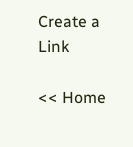Create a Link

<< Home